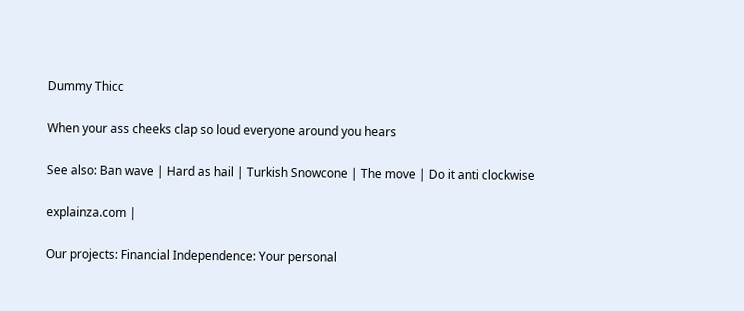Dummy Thicc

When your ass cheeks clap so loud everyone around you hears

See also: Ban wave | Hard as hail | Turkish Snowcone | The move | Do it anti clockwise

explainza.com |

Our projects: Financial Independence: Your personal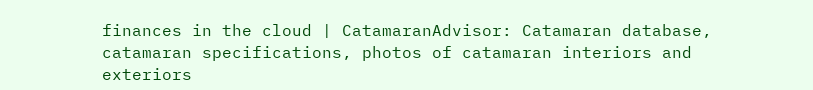finances in the cloud | CatamaranAdvisor: Catamaran database, catamaran specifications, photos of catamaran interiors and exteriors